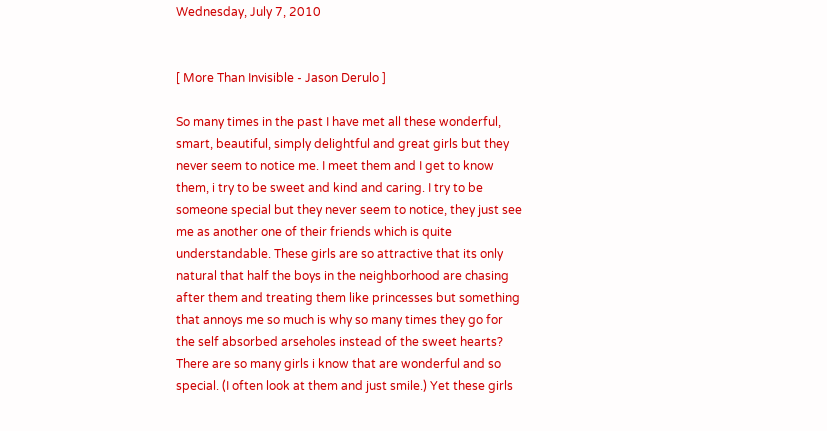Wednesday, July 7, 2010


[ More Than Invisible - Jason Derulo ]

So many times in the past I have met all these wonderful, smart, beautiful, simply delightful and great girls but they never seem to notice me. I meet them and I get to know them, i try to be sweet and kind and caring. I try to be someone special but they never seem to notice, they just see me as another one of their friends which is quite understandable. These girls are so attractive that its only natural that half the boys in the neighborhood are chasing after them and treating them like princesses but something that annoys me so much is why so many times they go for the self absorbed arseholes instead of the sweet hearts?
There are so many girls i know that are wonderful and so special. (I often look at them and just smile.) Yet these girls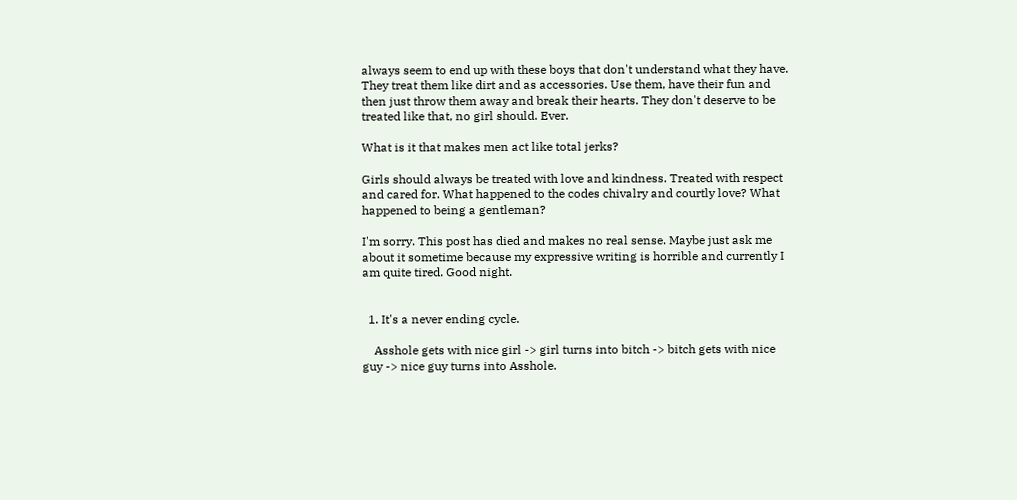always seem to end up with these boys that don't understand what they have. They treat them like dirt and as accessories. Use them, have their fun and then just throw them away and break their hearts. They don't deserve to be treated like that, no girl should. Ever.

What is it that makes men act like total jerks?

Girls should always be treated with love and kindness. Treated with respect and cared for. What happened to the codes chivalry and courtly love? What happened to being a gentleman?

I'm sorry. This post has died and makes no real sense. Maybe just ask me about it sometime because my expressive writing is horrible and currently I am quite tired. Good night.


  1. It's a never ending cycle.

    Asshole gets with nice girl -> girl turns into bitch -> bitch gets with nice guy -> nice guy turns into Asshole.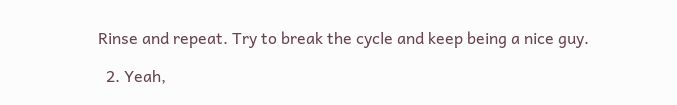Rinse and repeat. Try to break the cycle and keep being a nice guy.

  2. Yeah,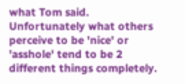what Tom said. Unfortunately what others perceive to be 'nice' or 'asshole' tend to be 2 different things completely.